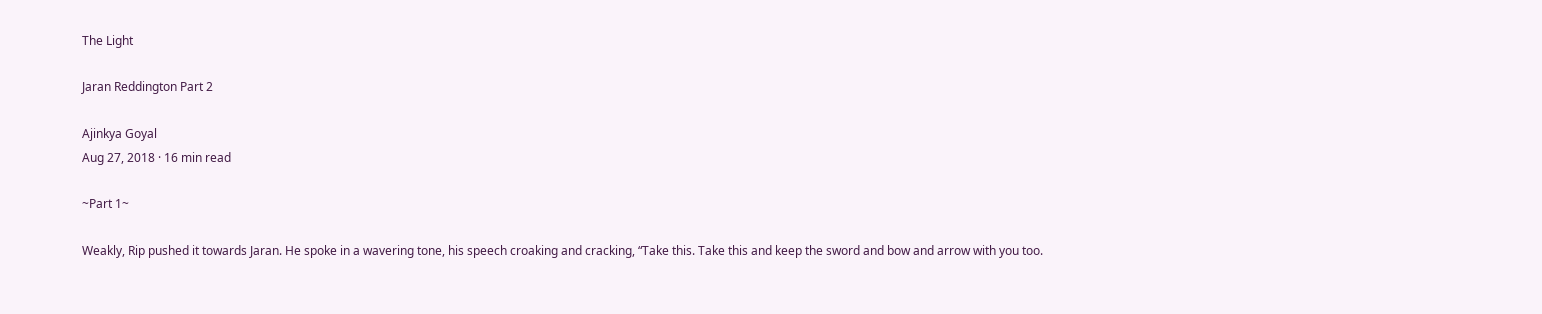The Light

Jaran Reddington Part 2

Ajinkya Goyal
Aug 27, 2018 · 16 min read

~Part 1~

Weakly, Rip pushed it towards Jaran. He spoke in a wavering tone, his speech croaking and cracking, “Take this. Take this and keep the sword and bow and arrow with you too.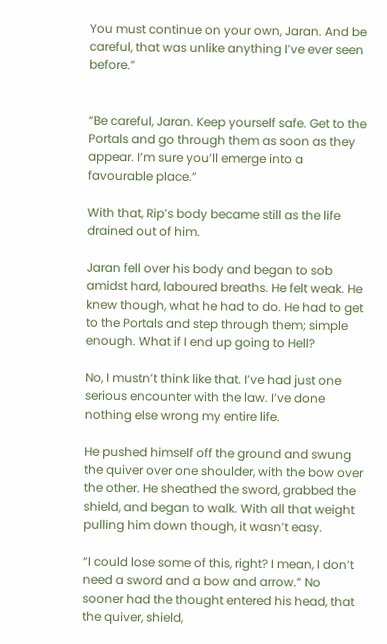You must continue on your own, Jaran. And be careful, that was unlike anything I’ve ever seen before.”


“Be careful, Jaran. Keep yourself safe. Get to the Portals and go through them as soon as they appear. I’m sure you’ll emerge into a favourable place.”

With that, Rip’s body became still as the life drained out of him.

Jaran fell over his body and began to sob amidst hard, laboured breaths. He felt weak. He knew though, what he had to do. He had to get to the Portals and step through them; simple enough. What if I end up going to Hell?

No, I mustn’t think like that. I’ve had just one serious encounter with the law. I’ve done nothing else wrong my entire life.

He pushed himself off the ground and swung the quiver over one shoulder, with the bow over the other. He sheathed the sword, grabbed the shield, and began to walk. With all that weight pulling him down though, it wasn’t easy.

“I could lose some of this, right? I mean, I don’t need a sword and a bow and arrow.” No sooner had the thought entered his head, that the quiver, shield,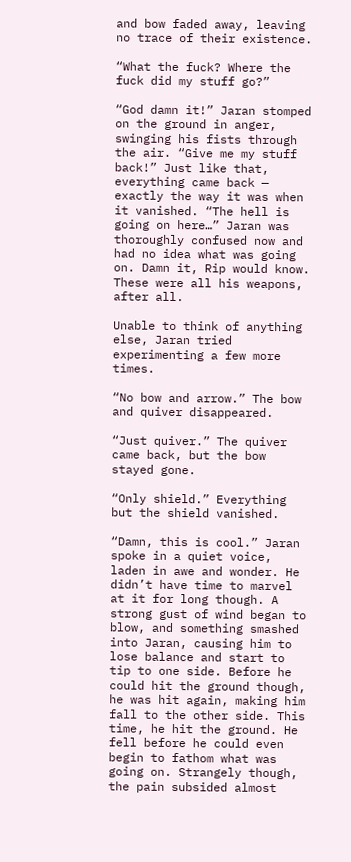and bow faded away, leaving no trace of their existence.

“What the fuck? Where the fuck did my stuff go?”

“God damn it!” Jaran stomped on the ground in anger, swinging his fists through the air. “Give me my stuff back!” Just like that, everything came back — exactly the way it was when it vanished. “The hell is going on here…” Jaran was thoroughly confused now and had no idea what was going on. Damn it, Rip would know. These were all his weapons, after all.

Unable to think of anything else, Jaran tried experimenting a few more times.

“No bow and arrow.” The bow and quiver disappeared.

“Just quiver.” The quiver came back, but the bow stayed gone.

“Only shield.” Everything but the shield vanished.

“Damn, this is cool.” Jaran spoke in a quiet voice, laden in awe and wonder. He didn’t have time to marvel at it for long though. A strong gust of wind began to blow, and something smashed into Jaran, causing him to lose balance and start to tip to one side. Before he could hit the ground though, he was hit again, making him fall to the other side. This time, he hit the ground. He fell before he could even begin to fathom what was going on. Strangely though, the pain subsided almost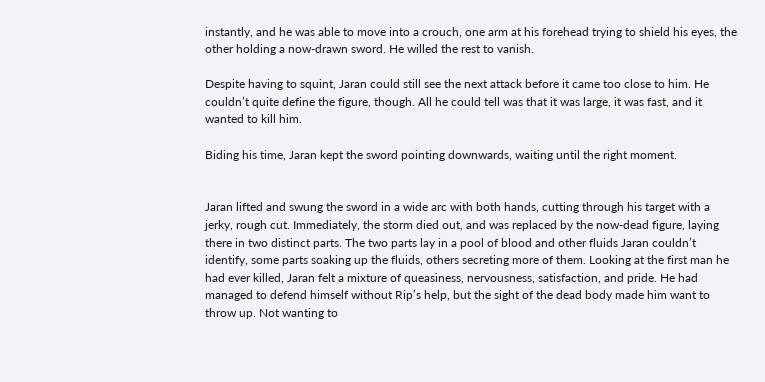instantly, and he was able to move into a crouch, one arm at his forehead trying to shield his eyes, the other holding a now-drawn sword. He willed the rest to vanish.

Despite having to squint, Jaran could still see the next attack before it came too close to him. He couldn’t quite define the figure, though. All he could tell was that it was large, it was fast, and it wanted to kill him.

Biding his time, Jaran kept the sword pointing downwards, waiting until the right moment.


Jaran lifted and swung the sword in a wide arc with both hands, cutting through his target with a jerky, rough cut. Immediately, the storm died out, and was replaced by the now-dead figure, laying there in two distinct parts. The two parts lay in a pool of blood and other fluids Jaran couldn’t identify, some parts soaking up the fluids, others secreting more of them. Looking at the first man he had ever killed, Jaran felt a mixture of queasiness, nervousness, satisfaction, and pride. He had managed to defend himself without Rip’s help, but the sight of the dead body made him want to throw up. Not wanting to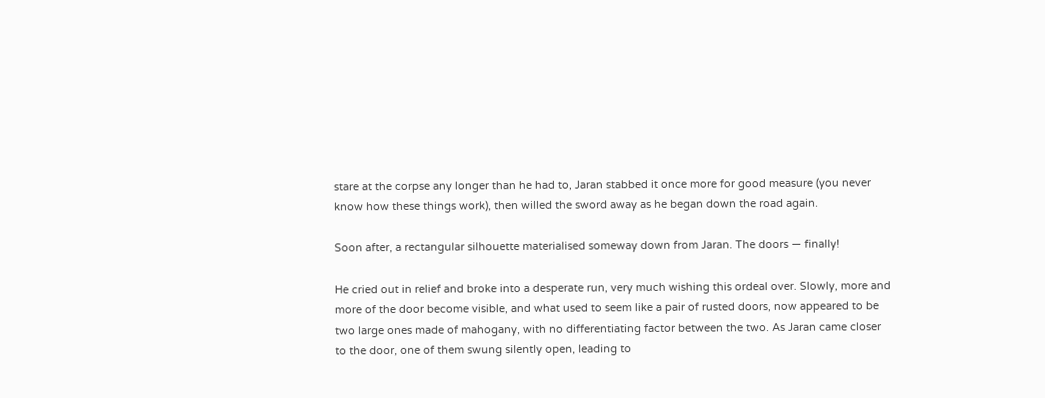stare at the corpse any longer than he had to, Jaran stabbed it once more for good measure (you never know how these things work), then willed the sword away as he began down the road again.

Soon after, a rectangular silhouette materialised someway down from Jaran. The doors — finally!

He cried out in relief and broke into a desperate run, very much wishing this ordeal over. Slowly, more and more of the door become visible, and what used to seem like a pair of rusted doors, now appeared to be two large ones made of mahogany, with no differentiating factor between the two. As Jaran came closer to the door, one of them swung silently open, leading to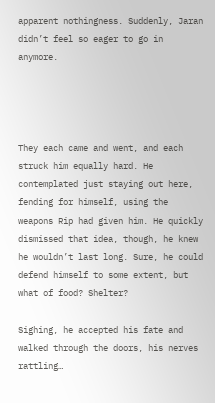apparent nothingness. Suddenly, Jaran didn’t feel so eager to go in anymore.




They each came and went, and each struck him equally hard. He contemplated just staying out here, fending for himself, using the weapons Rip had given him. He quickly dismissed that idea, though, he knew he wouldn’t last long. Sure, he could defend himself to some extent, but what of food? Shelter?

Sighing, he accepted his fate and walked through the doors, his nerves rattling…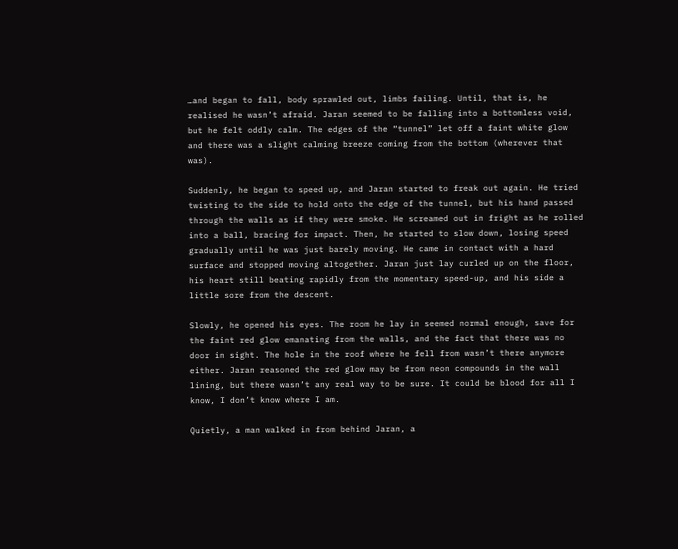…and began to fall, body sprawled out, limbs failing. Until, that is, he realised he wasn’t afraid. Jaran seemed to be falling into a bottomless void, but he felt oddly calm. The edges of the “tunnel” let off a faint white glow and there was a slight calming breeze coming from the bottom (wherever that was).

Suddenly, he began to speed up, and Jaran started to freak out again. He tried twisting to the side to hold onto the edge of the tunnel, but his hand passed through the walls as if they were smoke. He screamed out in fright as he rolled into a ball, bracing for impact. Then, he started to slow down, losing speed gradually until he was just barely moving. He came in contact with a hard surface and stopped moving altogether. Jaran just lay curled up on the floor, his heart still beating rapidly from the momentary speed-up, and his side a little sore from the descent.

Slowly, he opened his eyes. The room he lay in seemed normal enough, save for the faint red glow emanating from the walls, and the fact that there was no door in sight. The hole in the roof where he fell from wasn’t there anymore either. Jaran reasoned the red glow may be from neon compounds in the wall lining, but there wasn’t any real way to be sure. It could be blood for all I know, I don’t know where I am.

Quietly, a man walked in from behind Jaran, a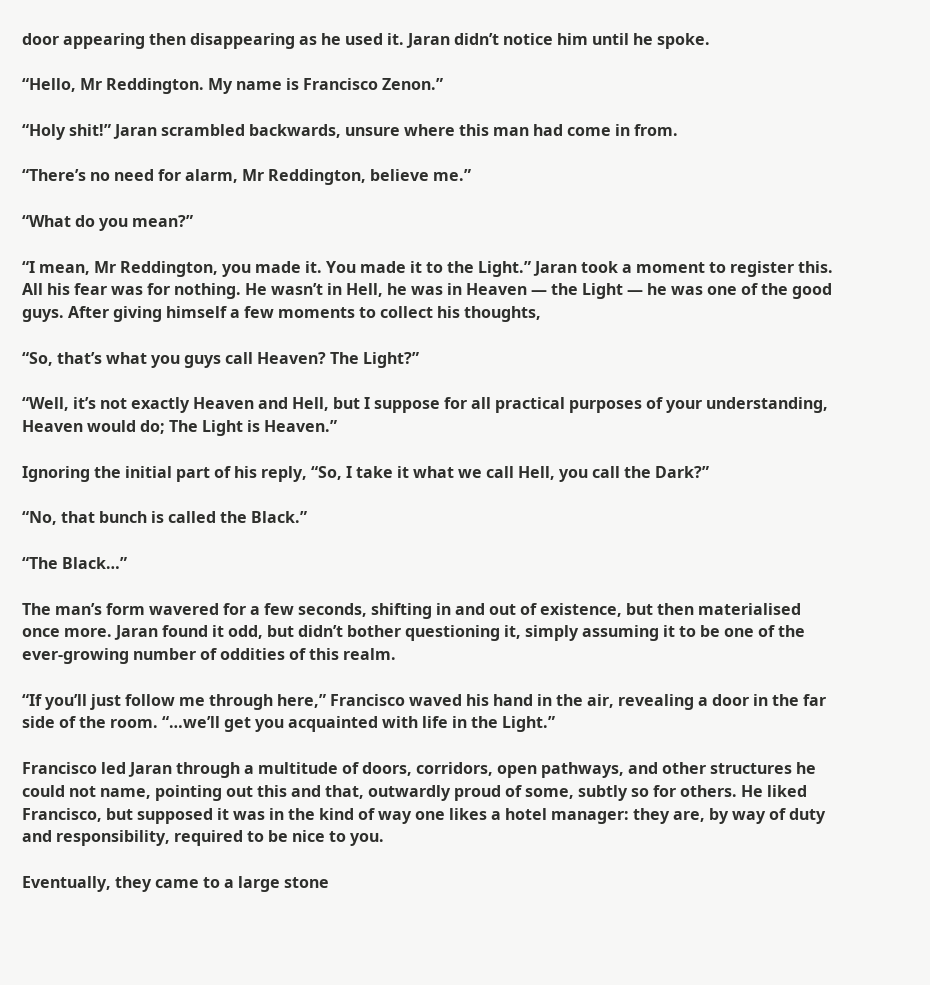door appearing then disappearing as he used it. Jaran didn’t notice him until he spoke.

“Hello, Mr Reddington. My name is Francisco Zenon.”

“Holy shit!” Jaran scrambled backwards, unsure where this man had come in from.

“There’s no need for alarm, Mr Reddington, believe me.”

“What do you mean?”

“I mean, Mr Reddington, you made it. You made it to the Light.” Jaran took a moment to register this. All his fear was for nothing. He wasn’t in Hell, he was in Heaven — the Light — he was one of the good guys. After giving himself a few moments to collect his thoughts,

“So, that’s what you guys call Heaven? The Light?”

“Well, it’s not exactly Heaven and Hell, but I suppose for all practical purposes of your understanding, Heaven would do; The Light is Heaven.”

Ignoring the initial part of his reply, “So, I take it what we call Hell, you call the Dark?”

“No, that bunch is called the Black.”

“The Black…”

The man’s form wavered for a few seconds, shifting in and out of existence, but then materialised once more. Jaran found it odd, but didn’t bother questioning it, simply assuming it to be one of the ever-growing number of oddities of this realm.

“If you’ll just follow me through here,” Francisco waved his hand in the air, revealing a door in the far side of the room. “…we’ll get you acquainted with life in the Light.”

Francisco led Jaran through a multitude of doors, corridors, open pathways, and other structures he could not name, pointing out this and that, outwardly proud of some, subtly so for others. He liked Francisco, but supposed it was in the kind of way one likes a hotel manager: they are, by way of duty and responsibility, required to be nice to you.

Eventually, they came to a large stone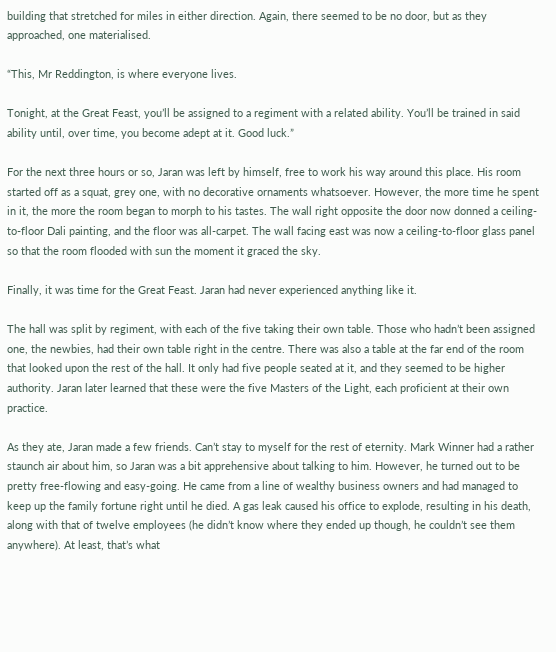building that stretched for miles in either direction. Again, there seemed to be no door, but as they approached, one materialised.

“This, Mr Reddington, is where everyone lives.

Tonight, at the Great Feast, you’ll be assigned to a regiment with a related ability. You’ll be trained in said ability until, over time, you become adept at it. Good luck.”

For the next three hours or so, Jaran was left by himself, free to work his way around this place. His room started off as a squat, grey one, with no decorative ornaments whatsoever. However, the more time he spent in it, the more the room began to morph to his tastes. The wall right opposite the door now donned a ceiling-to-floor Dali painting, and the floor was all-carpet. The wall facing east was now a ceiling-to-floor glass panel so that the room flooded with sun the moment it graced the sky.

Finally, it was time for the Great Feast. Jaran had never experienced anything like it.

The hall was split by regiment, with each of the five taking their own table. Those who hadn’t been assigned one, the newbies, had their own table right in the centre. There was also a table at the far end of the room that looked upon the rest of the hall. It only had five people seated at it, and they seemed to be higher authority. Jaran later learned that these were the five Masters of the Light, each proficient at their own practice.

As they ate, Jaran made a few friends. Can’t stay to myself for the rest of eternity. Mark Winner had a rather staunch air about him, so Jaran was a bit apprehensive about talking to him. However, he turned out to be pretty free-flowing and easy-going. He came from a line of wealthy business owners and had managed to keep up the family fortune right until he died. A gas leak caused his office to explode, resulting in his death, along with that of twelve employees (he didn’t know where they ended up though, he couldn’t see them anywhere). At least, that’s what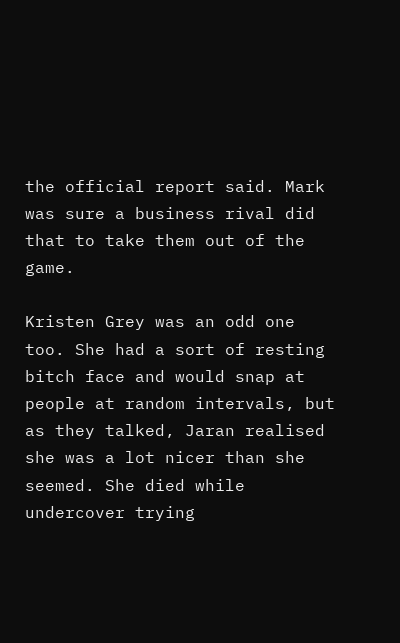the official report said. Mark was sure a business rival did that to take them out of the game.

Kristen Grey was an odd one too. She had a sort of resting bitch face and would snap at people at random intervals, but as they talked, Jaran realised she was a lot nicer than she seemed. She died while undercover trying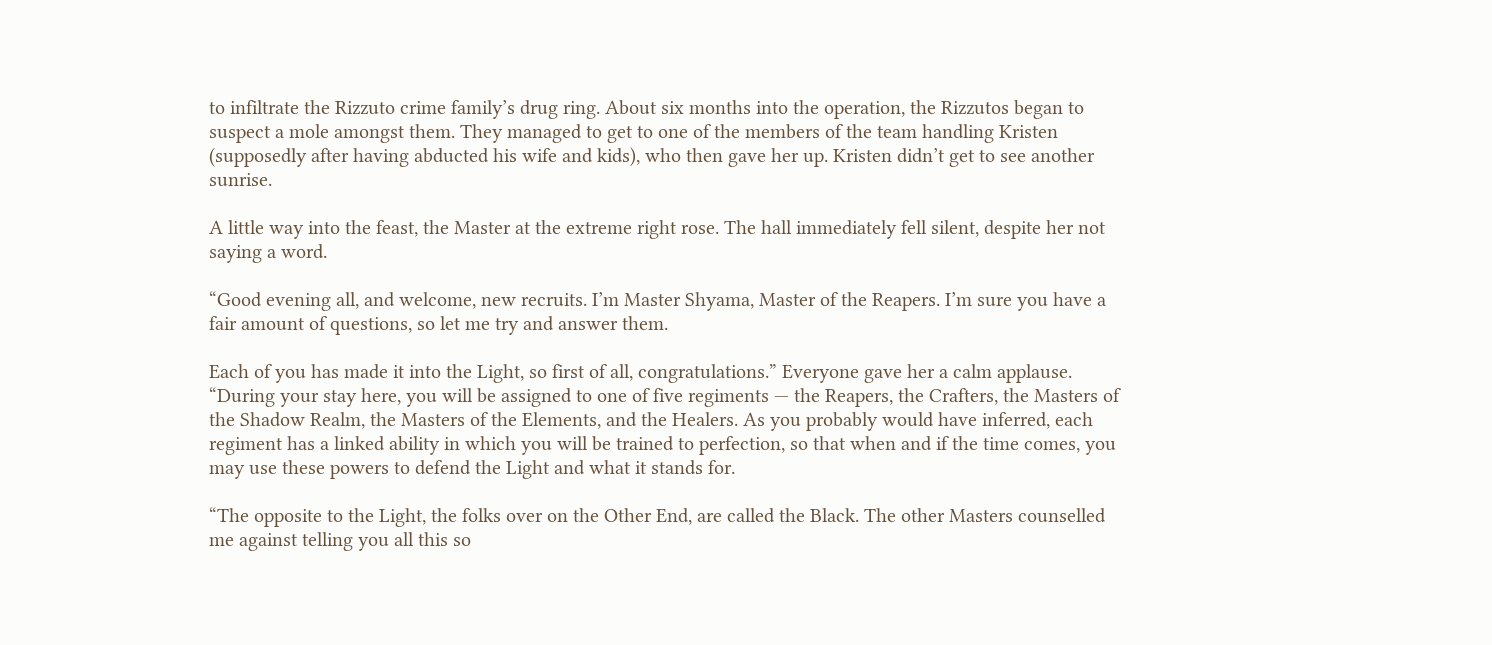to infiltrate the Rizzuto crime family’s drug ring. About six months into the operation, the Rizzutos began to suspect a mole amongst them. They managed to get to one of the members of the team handling Kristen (supposedly after having abducted his wife and kids), who then gave her up. Kristen didn’t get to see another sunrise.

A little way into the feast, the Master at the extreme right rose. The hall immediately fell silent, despite her not saying a word.

“Good evening all, and welcome, new recruits. I’m Master Shyama, Master of the Reapers. I’m sure you have a fair amount of questions, so let me try and answer them.

Each of you has made it into the Light, so first of all, congratulations.” Everyone gave her a calm applause. “During your stay here, you will be assigned to one of five regiments — the Reapers, the Crafters, the Masters of the Shadow Realm, the Masters of the Elements, and the Healers. As you probably would have inferred, each regiment has a linked ability in which you will be trained to perfection, so that when and if the time comes, you may use these powers to defend the Light and what it stands for.

“The opposite to the Light, the folks over on the Other End, are called the Black. The other Masters counselled me against telling you all this so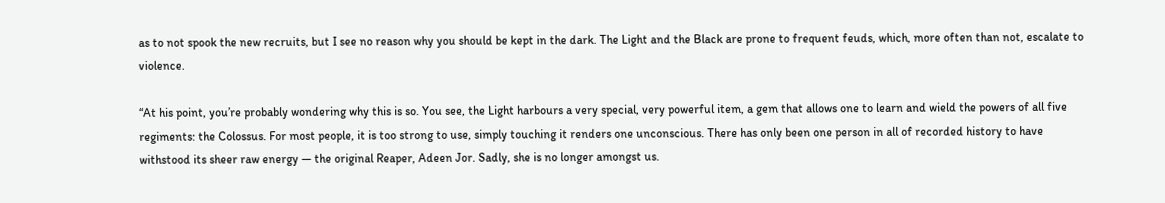as to not spook the new recruits, but I see no reason why you should be kept in the dark. The Light and the Black are prone to frequent feuds, which, more often than not, escalate to violence.

“At his point, you’re probably wondering why this is so. You see, the Light harbours a very special, very powerful item, a gem that allows one to learn and wield the powers of all five regiments: the Colossus. For most people, it is too strong to use, simply touching it renders one unconscious. There has only been one person in all of recorded history to have withstood its sheer raw energy — the original Reaper, Adeen Jor. Sadly, she is no longer amongst us.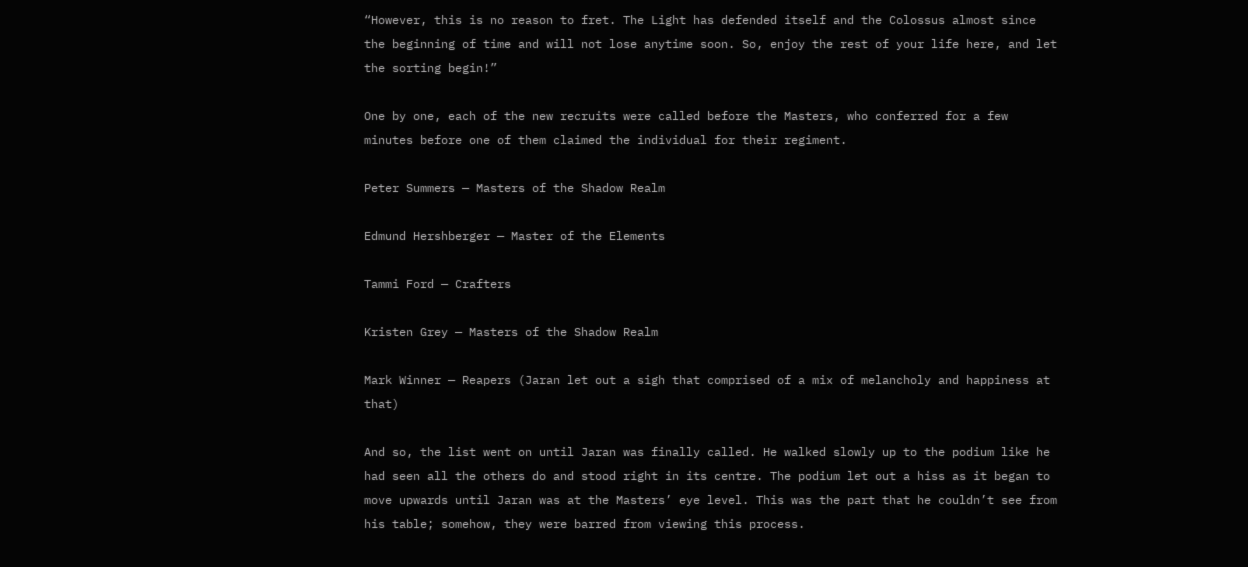“However, this is no reason to fret. The Light has defended itself and the Colossus almost since the beginning of time and will not lose anytime soon. So, enjoy the rest of your life here, and let the sorting begin!”

One by one, each of the new recruits were called before the Masters, who conferred for a few minutes before one of them claimed the individual for their regiment.

Peter Summers — Masters of the Shadow Realm

Edmund Hershberger — Master of the Elements

Tammi Ford — Crafters

Kristen Grey — Masters of the Shadow Realm

Mark Winner — Reapers (Jaran let out a sigh that comprised of a mix of melancholy and happiness at that)

And so, the list went on until Jaran was finally called. He walked slowly up to the podium like he had seen all the others do and stood right in its centre. The podium let out a hiss as it began to move upwards until Jaran was at the Masters’ eye level. This was the part that he couldn’t see from his table; somehow, they were barred from viewing this process.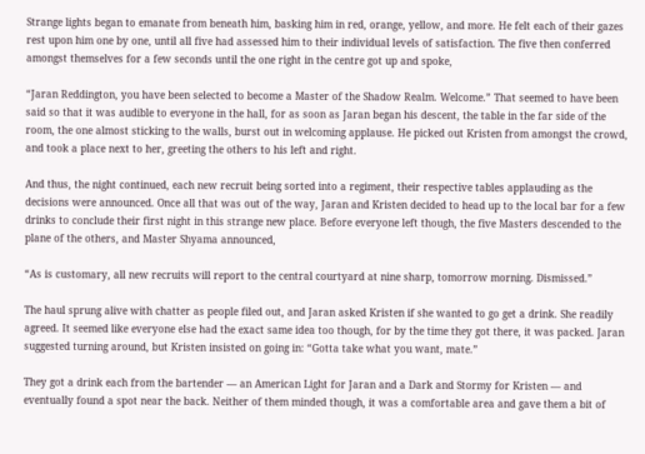Strange lights began to emanate from beneath him, basking him in red, orange, yellow, and more. He felt each of their gazes rest upon him one by one, until all five had assessed him to their individual levels of satisfaction. The five then conferred amongst themselves for a few seconds until the one right in the centre got up and spoke,

“Jaran Reddington, you have been selected to become a Master of the Shadow Realm. Welcome.” That seemed to have been said so that it was audible to everyone in the hall, for as soon as Jaran began his descent, the table in the far side of the room, the one almost sticking to the walls, burst out in welcoming applause. He picked out Kristen from amongst the crowd, and took a place next to her, greeting the others to his left and right.

And thus, the night continued, each new recruit being sorted into a regiment, their respective tables applauding as the decisions were announced. Once all that was out of the way, Jaran and Kristen decided to head up to the local bar for a few drinks to conclude their first night in this strange new place. Before everyone left though, the five Masters descended to the plane of the others, and Master Shyama announced,

“As is customary, all new recruits will report to the central courtyard at nine sharp, tomorrow morning. Dismissed.”

The haul sprung alive with chatter as people filed out, and Jaran asked Kristen if she wanted to go get a drink. She readily agreed. It seemed like everyone else had the exact same idea too though, for by the time they got there, it was packed. Jaran suggested turning around, but Kristen insisted on going in: “Gotta take what you want, mate.”

They got a drink each from the bartender — an American Light for Jaran and a Dark and Stormy for Kristen — and eventually found a spot near the back. Neither of them minded though, it was a comfortable area and gave them a bit of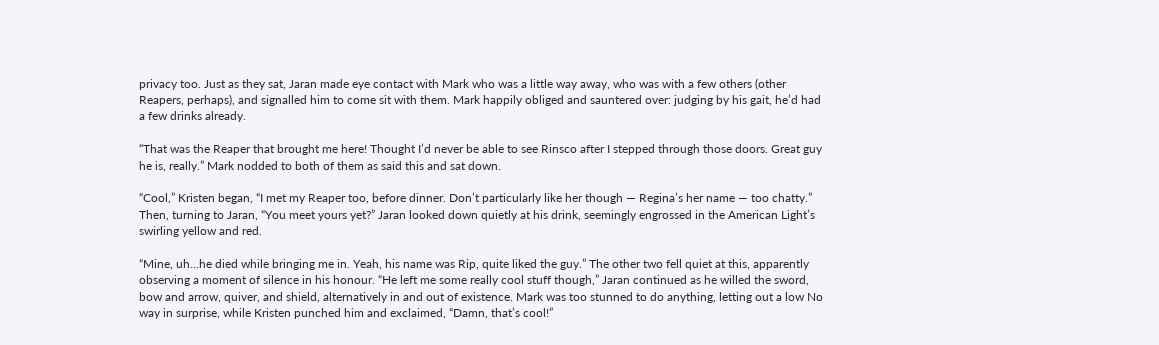privacy too. Just as they sat, Jaran made eye contact with Mark who was a little way away, who was with a few others (other Reapers, perhaps), and signalled him to come sit with them. Mark happily obliged and sauntered over: judging by his gait, he’d had a few drinks already.

“That was the Reaper that brought me here! Thought I’d never be able to see Rinsco after I stepped through those doors. Great guy he is, really.” Mark nodded to both of them as said this and sat down.

“Cool,” Kristen began, “I met my Reaper too, before dinner. Don’t particularly like her though — Regina’s her name — too chatty.” Then, turning to Jaran, “You meet yours yet?” Jaran looked down quietly at his drink, seemingly engrossed in the American Light’s swirling yellow and red.

“Mine, uh…he died while bringing me in. Yeah, his name was Rip, quite liked the guy.” The other two fell quiet at this, apparently observing a moment of silence in his honour. “He left me some really cool stuff though,” Jaran continued as he willed the sword, bow and arrow, quiver, and shield, alternatively in and out of existence. Mark was too stunned to do anything, letting out a low No way in surprise, while Kristen punched him and exclaimed, “Damn, that’s cool!”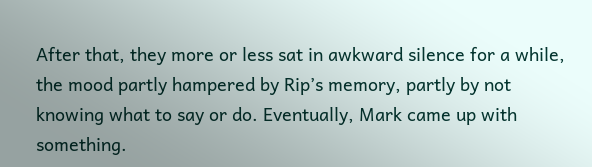After that, they more or less sat in awkward silence for a while, the mood partly hampered by Rip’s memory, partly by not knowing what to say or do. Eventually, Mark came up with something.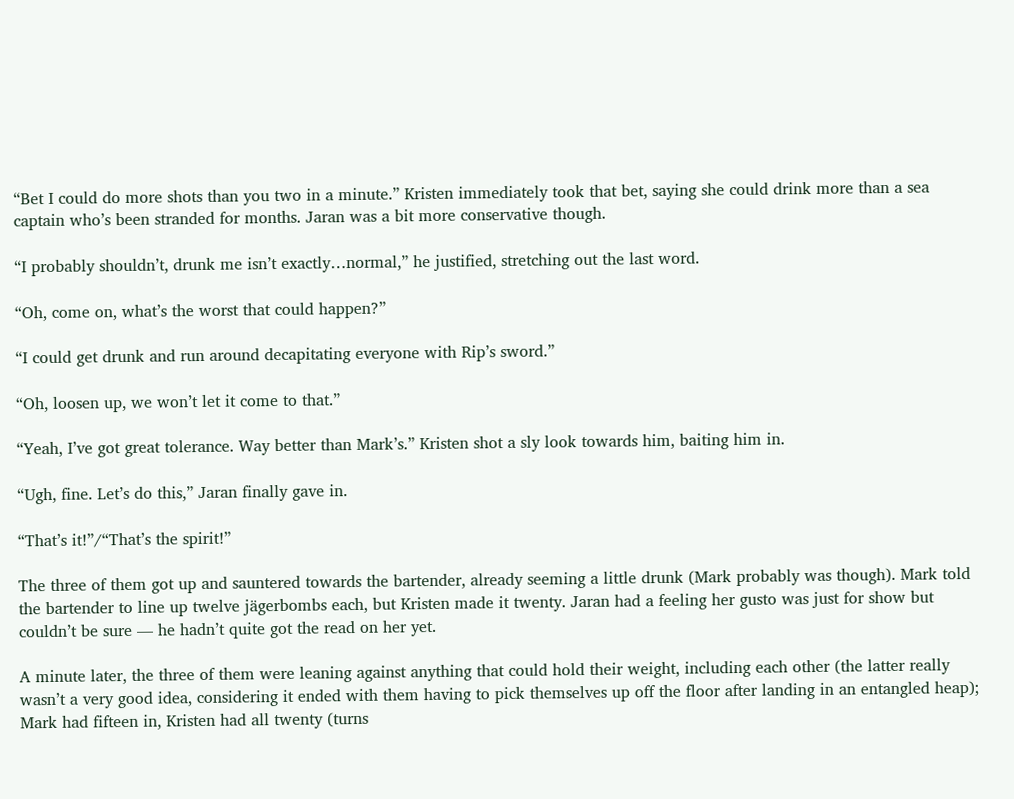“Bet I could do more shots than you two in a minute.” Kristen immediately took that bet, saying she could drink more than a sea captain who’s been stranded for months. Jaran was a bit more conservative though.

“I probably shouldn’t, drunk me isn’t exactly…normal,” he justified, stretching out the last word.

“Oh, come on, what’s the worst that could happen?”

“I could get drunk and run around decapitating everyone with Rip’s sword.”

“Oh, loosen up, we won’t let it come to that.”

“Yeah, I’ve got great tolerance. Way better than Mark’s.” Kristen shot a sly look towards him, baiting him in.

“Ugh, fine. Let’s do this,” Jaran finally gave in.

“That’s it!”/“That’s the spirit!”

The three of them got up and sauntered towards the bartender, already seeming a little drunk (Mark probably was though). Mark told the bartender to line up twelve jägerbombs each, but Kristen made it twenty. Jaran had a feeling her gusto was just for show but couldn’t be sure — he hadn’t quite got the read on her yet.

A minute later, the three of them were leaning against anything that could hold their weight, including each other (the latter really wasn’t a very good idea, considering it ended with them having to pick themselves up off the floor after landing in an entangled heap); Mark had fifteen in, Kristen had all twenty (turns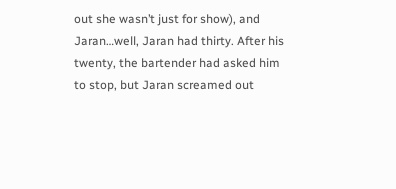out she wasn’t just for show), and Jaran…well, Jaran had thirty. After his twenty, the bartender had asked him to stop, but Jaran screamed out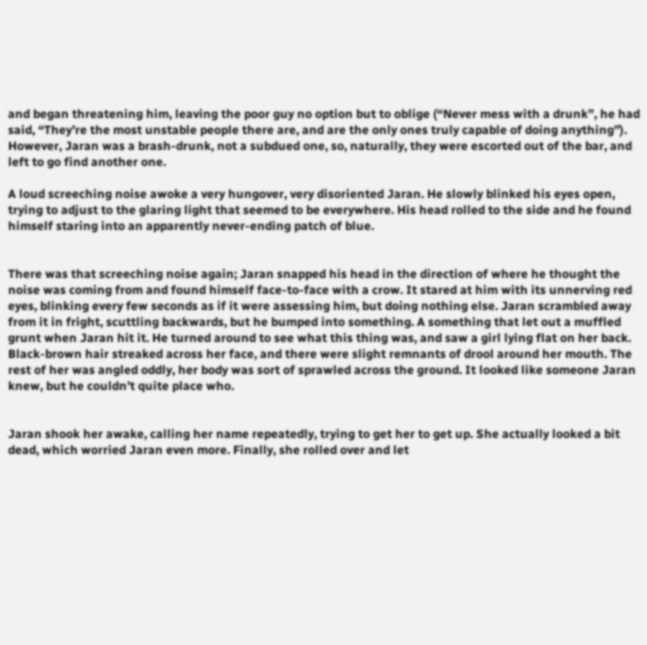and began threatening him, leaving the poor guy no option but to oblige (“Never mess with a drunk”, he had said, “They’re the most unstable people there are, and are the only ones truly capable of doing anything”). However, Jaran was a brash-drunk, not a subdued one, so, naturally, they were escorted out of the bar, and left to go find another one.

A loud screeching noise awoke a very hungover, very disoriented Jaran. He slowly blinked his eyes open, trying to adjust to the glaring light that seemed to be everywhere. His head rolled to the side and he found himself staring into an apparently never-ending patch of blue.


There was that screeching noise again; Jaran snapped his head in the direction of where he thought the noise was coming from and found himself face-to-face with a crow. It stared at him with its unnerving red eyes, blinking every few seconds as if it were assessing him, but doing nothing else. Jaran scrambled away from it in fright, scuttling backwards, but he bumped into something. A something that let out a muffled grunt when Jaran hit it. He turned around to see what this thing was, and saw a girl lying flat on her back. Black-brown hair streaked across her face, and there were slight remnants of drool around her mouth. The rest of her was angled oddly, her body was sort of sprawled across the ground. It looked like someone Jaran knew, but he couldn’t quite place who.


Jaran shook her awake, calling her name repeatedly, trying to get her to get up. She actually looked a bit dead, which worried Jaran even more. Finally, she rolled over and let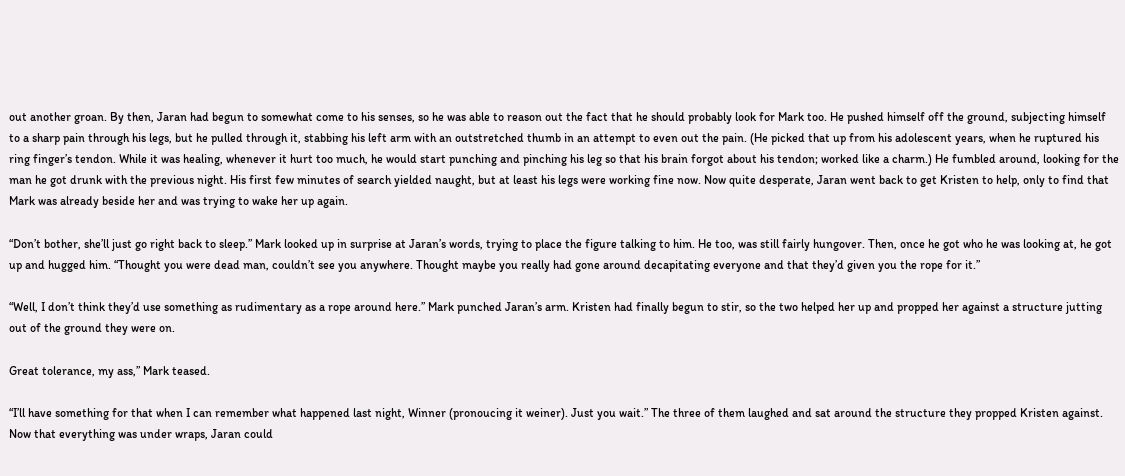out another groan. By then, Jaran had begun to somewhat come to his senses, so he was able to reason out the fact that he should probably look for Mark too. He pushed himself off the ground, subjecting himself to a sharp pain through his legs, but he pulled through it, stabbing his left arm with an outstretched thumb in an attempt to even out the pain. (He picked that up from his adolescent years, when he ruptured his ring finger’s tendon. While it was healing, whenever it hurt too much, he would start punching and pinching his leg so that his brain forgot about his tendon; worked like a charm.) He fumbled around, looking for the man he got drunk with the previous night. His first few minutes of search yielded naught, but at least his legs were working fine now. Now quite desperate, Jaran went back to get Kristen to help, only to find that Mark was already beside her and was trying to wake her up again.

“Don’t bother, she’ll just go right back to sleep.” Mark looked up in surprise at Jaran’s words, trying to place the figure talking to him. He too, was still fairly hungover. Then, once he got who he was looking at, he got up and hugged him. “Thought you were dead man, couldn’t see you anywhere. Thought maybe you really had gone around decapitating everyone and that they’d given you the rope for it.”

“Well, I don’t think they’d use something as rudimentary as a rope around here.” Mark punched Jaran’s arm. Kristen had finally begun to stir, so the two helped her up and propped her against a structure jutting out of the ground they were on.

Great tolerance, my ass,” Mark teased.

“I’ll have something for that when I can remember what happened last night, Winner (pronoucing it weiner). Just you wait.” The three of them laughed and sat around the structure they propped Kristen against. Now that everything was under wraps, Jaran could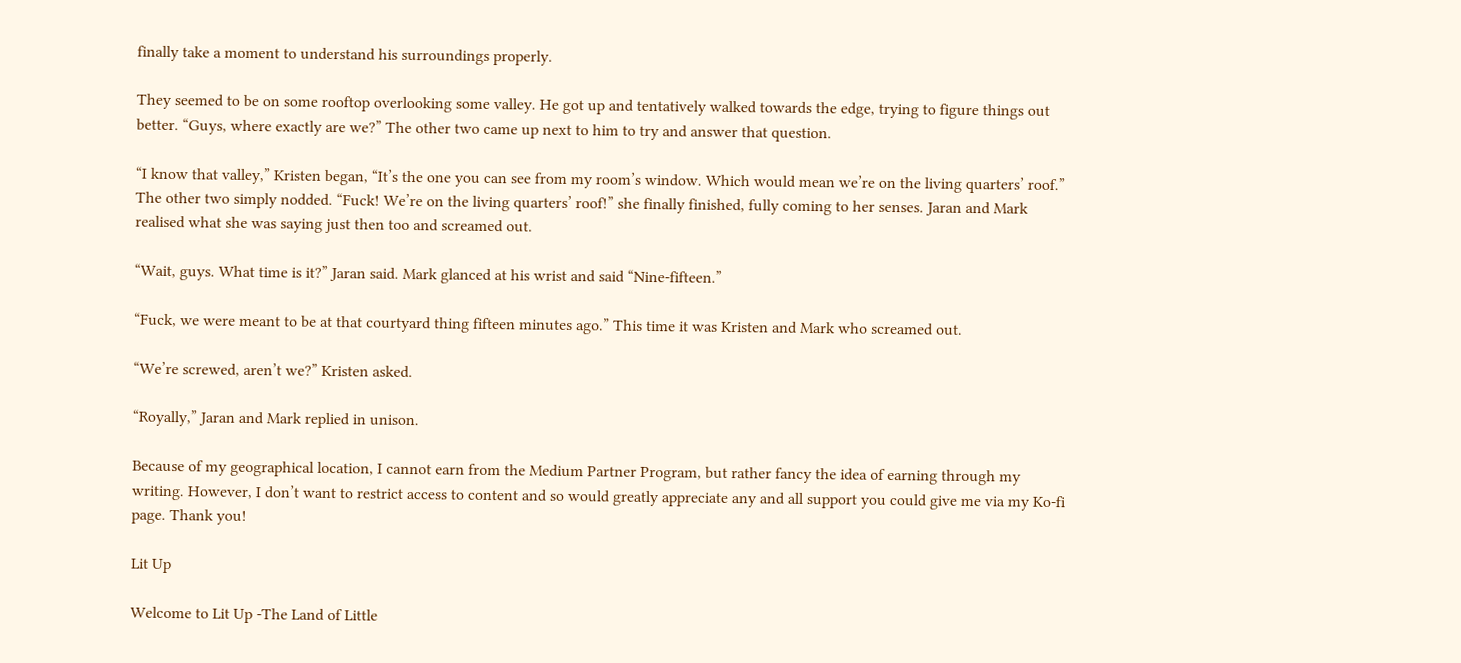finally take a moment to understand his surroundings properly.

They seemed to be on some rooftop overlooking some valley. He got up and tentatively walked towards the edge, trying to figure things out better. “Guys, where exactly are we?” The other two came up next to him to try and answer that question.

“I know that valley,” Kristen began, “It’s the one you can see from my room’s window. Which would mean we’re on the living quarters’ roof.” The other two simply nodded. “Fuck! We’re on the living quarters’ roof!” she finally finished, fully coming to her senses. Jaran and Mark realised what she was saying just then too and screamed out.

“Wait, guys. What time is it?” Jaran said. Mark glanced at his wrist and said “Nine-fifteen.”

“Fuck, we were meant to be at that courtyard thing fifteen minutes ago.” This time it was Kristen and Mark who screamed out.

“We’re screwed, aren’t we?” Kristen asked.

“Royally,” Jaran and Mark replied in unison.

Because of my geographical location, I cannot earn from the Medium Partner Program, but rather fancy the idea of earning through my writing. However, I don’t want to restrict access to content and so would greatly appreciate any and all support you could give me via my Ko-fi page. Thank you!

Lit Up

Welcome to Lit Up -The Land of Little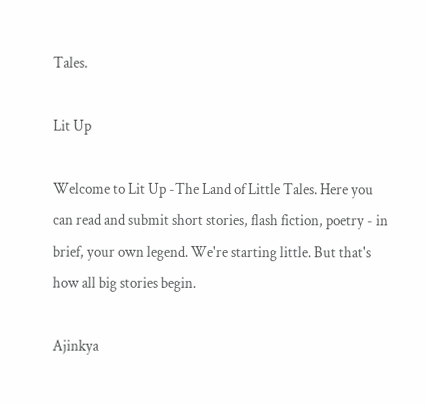Tales.

Lit Up

Welcome to Lit Up -The Land of Little Tales. Here you can read and submit short stories, flash fiction, poetry - in brief, your own legend. We're starting little. But that's how all big stories begin.

Ajinkya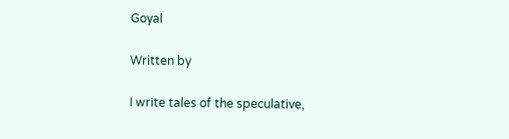Goyal

Written by

I write tales of the speculative,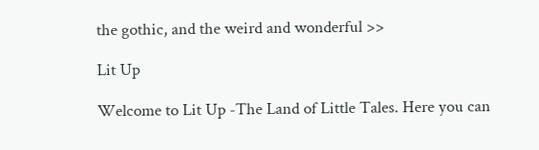the gothic, and the weird and wonderful >>

Lit Up

Welcome to Lit Up -The Land of Little Tales. Here you can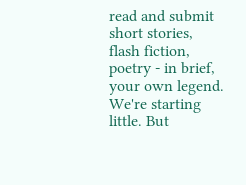read and submit short stories, flash fiction, poetry - in brief, your own legend. We're starting little. But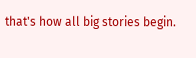that's how all big stories begin.